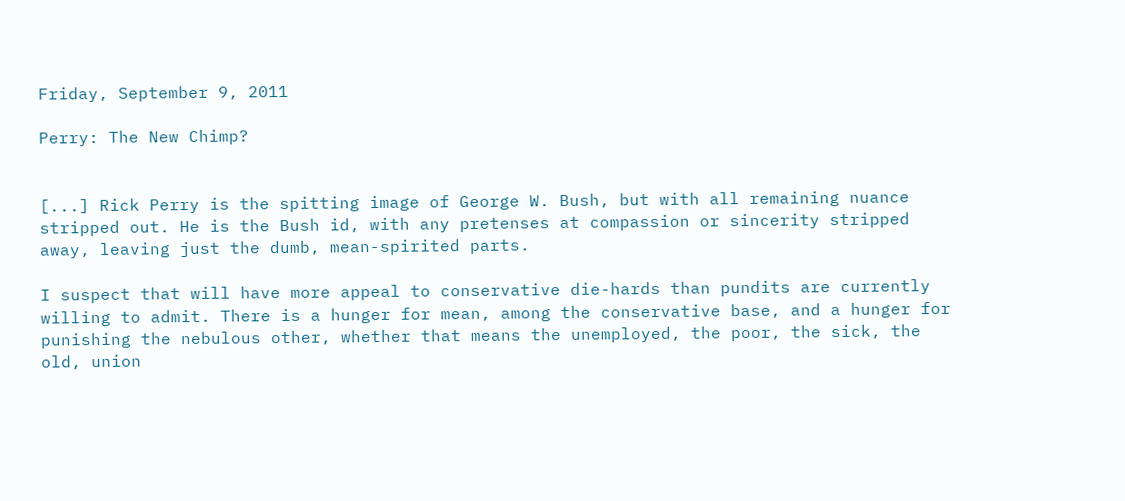Friday, September 9, 2011

Perry: The New Chimp?


[...] Rick Perry is the spitting image of George W. Bush, but with all remaining nuance stripped out. He is the Bush id, with any pretenses at compassion or sincerity stripped away, leaving just the dumb, mean-spirited parts.

I suspect that will have more appeal to conservative die-hards than pundits are currently willing to admit. There is a hunger for mean, among the conservative base, and a hunger for punishing the nebulous other, whether that means the unemployed, the poor, the sick, the old, union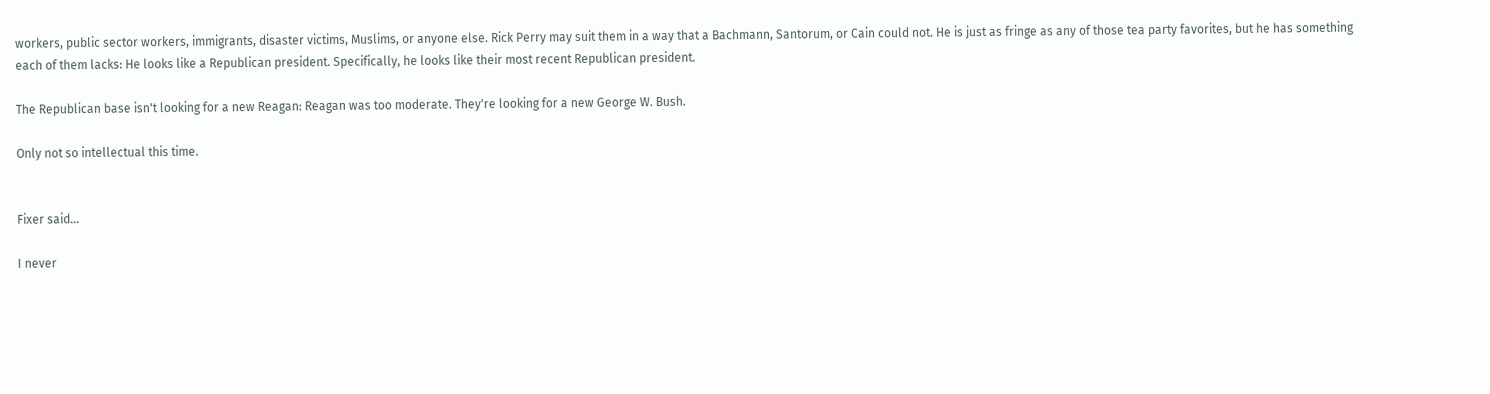workers, public sector workers, immigrants, disaster victims, Muslims, or anyone else. Rick Perry may suit them in a way that a Bachmann, Santorum, or Cain could not. He is just as fringe as any of those tea party favorites, but he has something each of them lacks: He looks like a Republican president. Specifically, he looks like their most recent Republican president.

The Republican base isn't looking for a new Reagan: Reagan was too moderate. They're looking for a new George W. Bush.

Only not so intellectual this time.


Fixer said...

I never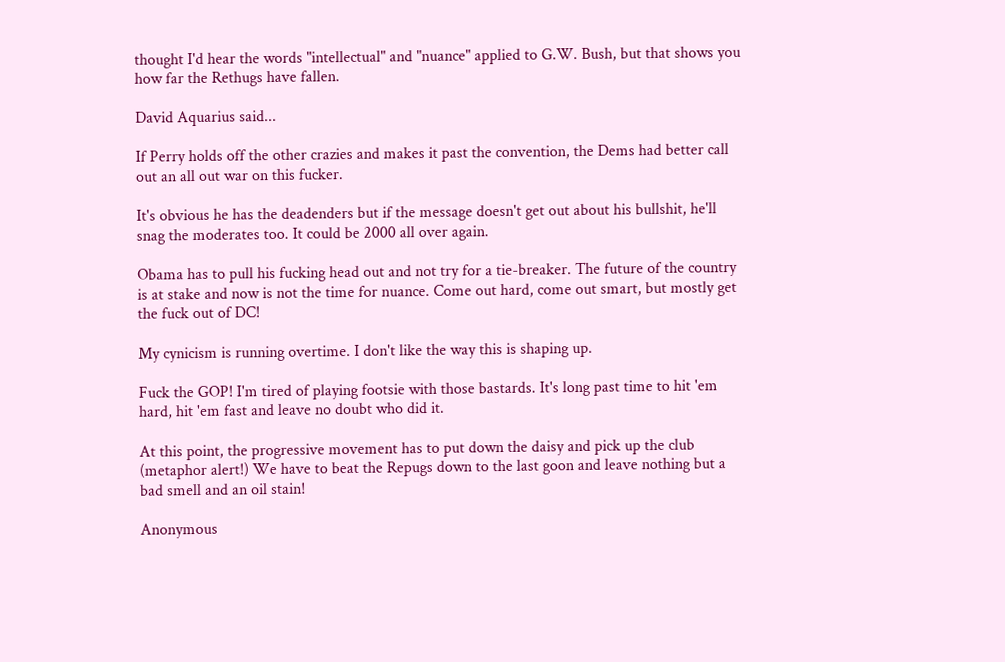thought I'd hear the words "intellectual" and "nuance" applied to G.W. Bush, but that shows you how far the Rethugs have fallen.

David Aquarius said...

If Perry holds off the other crazies and makes it past the convention, the Dems had better call out an all out war on this fucker.

It's obvious he has the deadenders but if the message doesn't get out about his bullshit, he'll snag the moderates too. It could be 2000 all over again.

Obama has to pull his fucking head out and not try for a tie-breaker. The future of the country is at stake and now is not the time for nuance. Come out hard, come out smart, but mostly get the fuck out of DC!

My cynicism is running overtime. I don't like the way this is shaping up.

Fuck the GOP! I'm tired of playing footsie with those bastards. It's long past time to hit 'em hard, hit 'em fast and leave no doubt who did it.

At this point, the progressive movement has to put down the daisy and pick up the club (metaphor alert!) We have to beat the Repugs down to the last goon and leave nothing but a bad smell and an oil stain!

Anonymous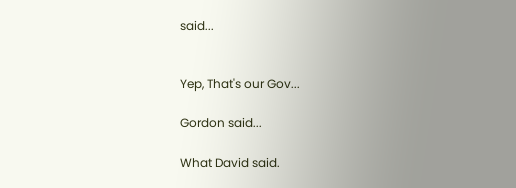said...


Yep, That's our Gov...

Gordon said...

What David said.